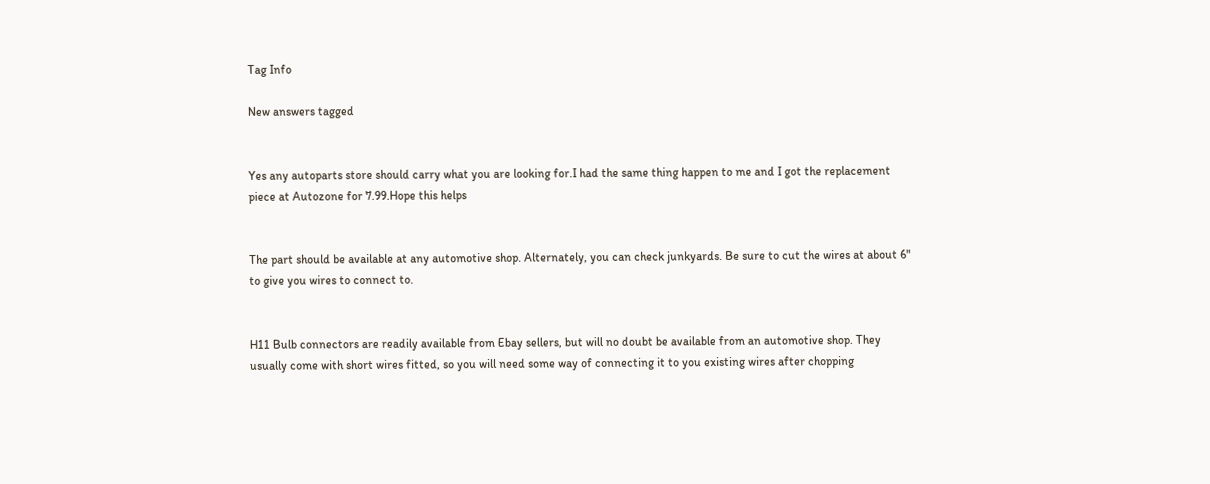Tag Info

New answers tagged


Yes any autoparts store should carry what you are looking for.I had the same thing happen to me and I got the replacement piece at Autozone for 7.99.Hope this helps


The part should be available at any automotive shop. Alternately, you can check junkyards. Be sure to cut the wires at about 6" to give you wires to connect to.


H11 Bulb connectors are readily available from Ebay sellers, but will no doubt be available from an automotive shop. They usually come with short wires fitted, so you will need some way of connecting it to you existing wires after chopping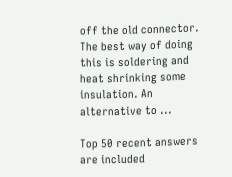off the old connector. The best way of doing this is soldering and heat shrinking some insulation. An alternative to ...

Top 50 recent answers are included